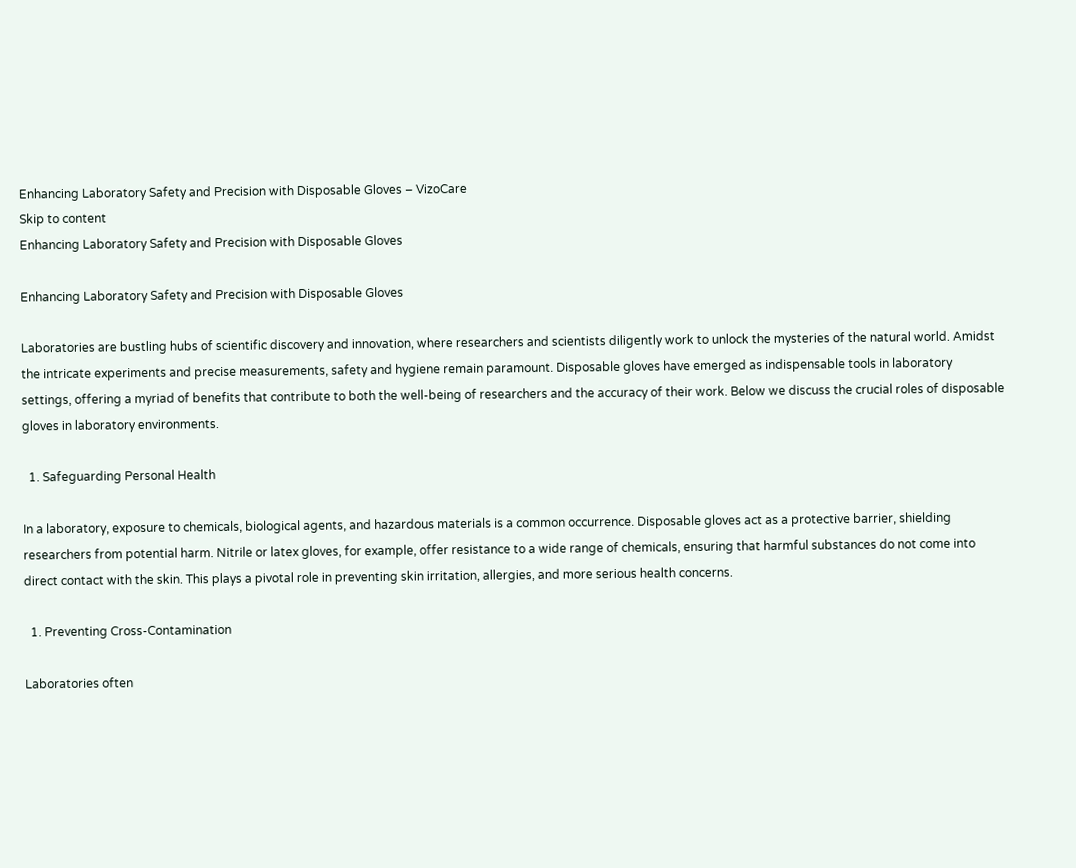Enhancing Laboratory Safety and Precision with Disposable Gloves – VizoCare
Skip to content
Enhancing Laboratory Safety and Precision with Disposable Gloves

Enhancing Laboratory Safety and Precision with Disposable Gloves

Laboratories are bustling hubs of scientific discovery and innovation, where researchers and scientists diligently work to unlock the mysteries of the natural world. Amidst the intricate experiments and precise measurements, safety and hygiene remain paramount. Disposable gloves have emerged as indispensable tools in laboratory settings, offering a myriad of benefits that contribute to both the well-being of researchers and the accuracy of their work. Below we discuss the crucial roles of disposable gloves in laboratory environments.

  1. Safeguarding Personal Health

In a laboratory, exposure to chemicals, biological agents, and hazardous materials is a common occurrence. Disposable gloves act as a protective barrier, shielding researchers from potential harm. Nitrile or latex gloves, for example, offer resistance to a wide range of chemicals, ensuring that harmful substances do not come into direct contact with the skin. This plays a pivotal role in preventing skin irritation, allergies, and more serious health concerns.

  1. Preventing Cross-Contamination

Laboratories often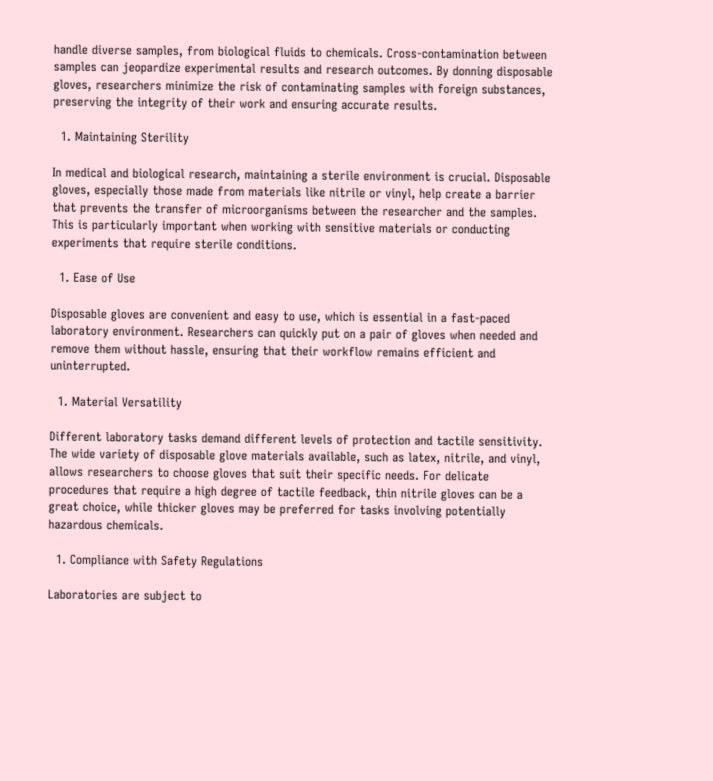handle diverse samples, from biological fluids to chemicals. Cross-contamination between samples can jeopardize experimental results and research outcomes. By donning disposable gloves, researchers minimize the risk of contaminating samples with foreign substances, preserving the integrity of their work and ensuring accurate results.

  1. Maintaining Sterility

In medical and biological research, maintaining a sterile environment is crucial. Disposable gloves, especially those made from materials like nitrile or vinyl, help create a barrier that prevents the transfer of microorganisms between the researcher and the samples. This is particularly important when working with sensitive materials or conducting experiments that require sterile conditions.

  1. Ease of Use

Disposable gloves are convenient and easy to use, which is essential in a fast-paced laboratory environment. Researchers can quickly put on a pair of gloves when needed and remove them without hassle, ensuring that their workflow remains efficient and uninterrupted.

  1. Material Versatility

Different laboratory tasks demand different levels of protection and tactile sensitivity. The wide variety of disposable glove materials available, such as latex, nitrile, and vinyl, allows researchers to choose gloves that suit their specific needs. For delicate procedures that require a high degree of tactile feedback, thin nitrile gloves can be a great choice, while thicker gloves may be preferred for tasks involving potentially hazardous chemicals.

  1. Compliance with Safety Regulations

Laboratories are subject to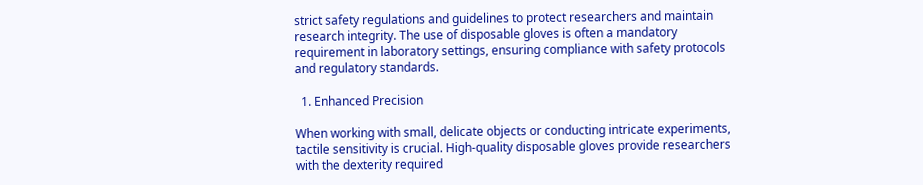strict safety regulations and guidelines to protect researchers and maintain research integrity. The use of disposable gloves is often a mandatory requirement in laboratory settings, ensuring compliance with safety protocols and regulatory standards.

  1. Enhanced Precision

When working with small, delicate objects or conducting intricate experiments, tactile sensitivity is crucial. High-quality disposable gloves provide researchers with the dexterity required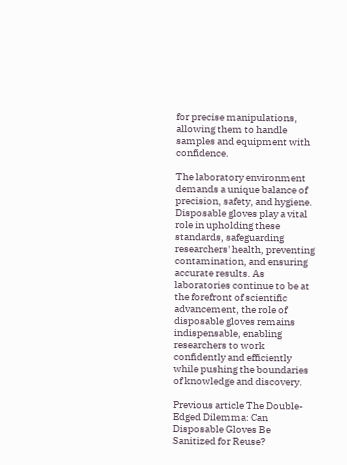for precise manipulations, allowing them to handle samples and equipment with confidence.

The laboratory environment demands a unique balance of precision, safety, and hygiene. Disposable gloves play a vital role in upholding these standards, safeguarding researchers' health, preventing contamination, and ensuring accurate results. As laboratories continue to be at the forefront of scientific advancement, the role of disposable gloves remains indispensable, enabling researchers to work confidently and efficiently while pushing the boundaries of knowledge and discovery.

Previous article The Double-Edged Dilemma: Can Disposable Gloves Be Sanitized for Reuse?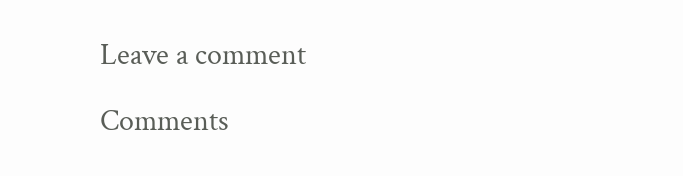Leave a comment

Comments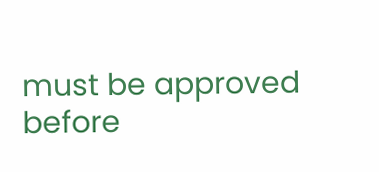must be approved before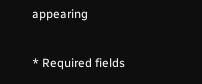appearing

* Required fields